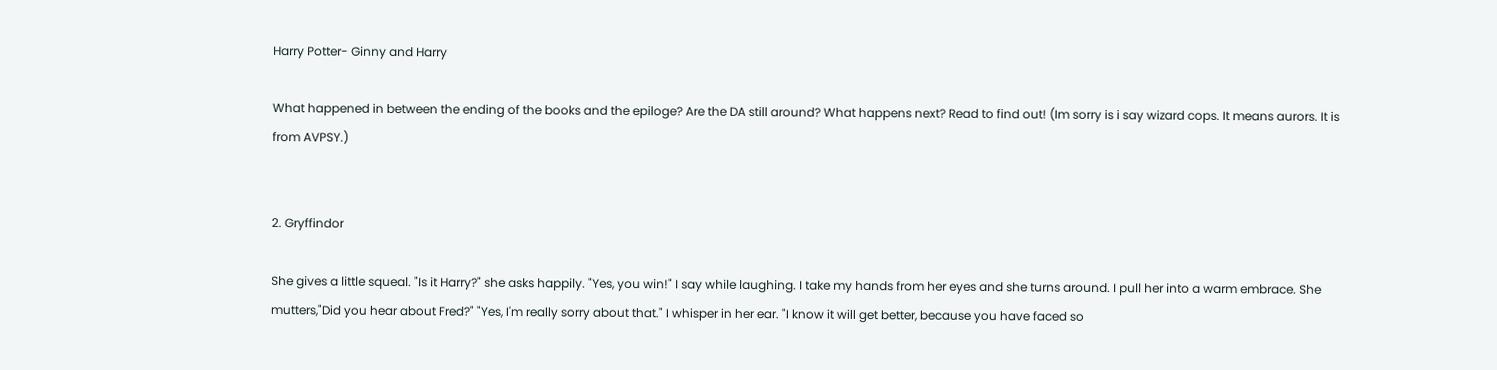Harry Potter- Ginny and Harry

What happened in between the ending of the books and the epiloge? Are the DA still around? What happens next? Read to find out! (Im sorry is i say wizard cops. It means aurors. It is from AVPSY.)


2. Gryffindor

She gives a little squeal. "Is it Harry?" she asks happily. "Yes, you win!" I say while laughing. I take my hands from her eyes and she turns around. I pull her into a warm embrace. She mutters,"Did you hear about Fred?" "Yes, I'm really sorry about that." I whisper in her ear. "I know it will get better, because you have faced so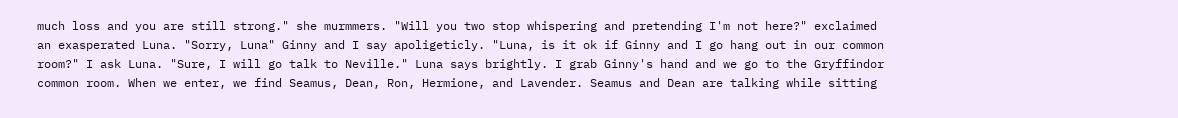much loss and you are still strong." she murmmers. "Will you two stop whispering and pretending I'm not here?" exclaimed an exasperated Luna. "Sorry, Luna" Ginny and I say apoligeticly. "Luna, is it ok if Ginny and I go hang out in our common room?" I ask Luna. "Sure, I will go talk to Neville." Luna says brightly. I grab Ginny's hand and we go to the Gryffindor common room. When we enter, we find Seamus, Dean, Ron, Hermione, and Lavender. Seamus and Dean are talking while sitting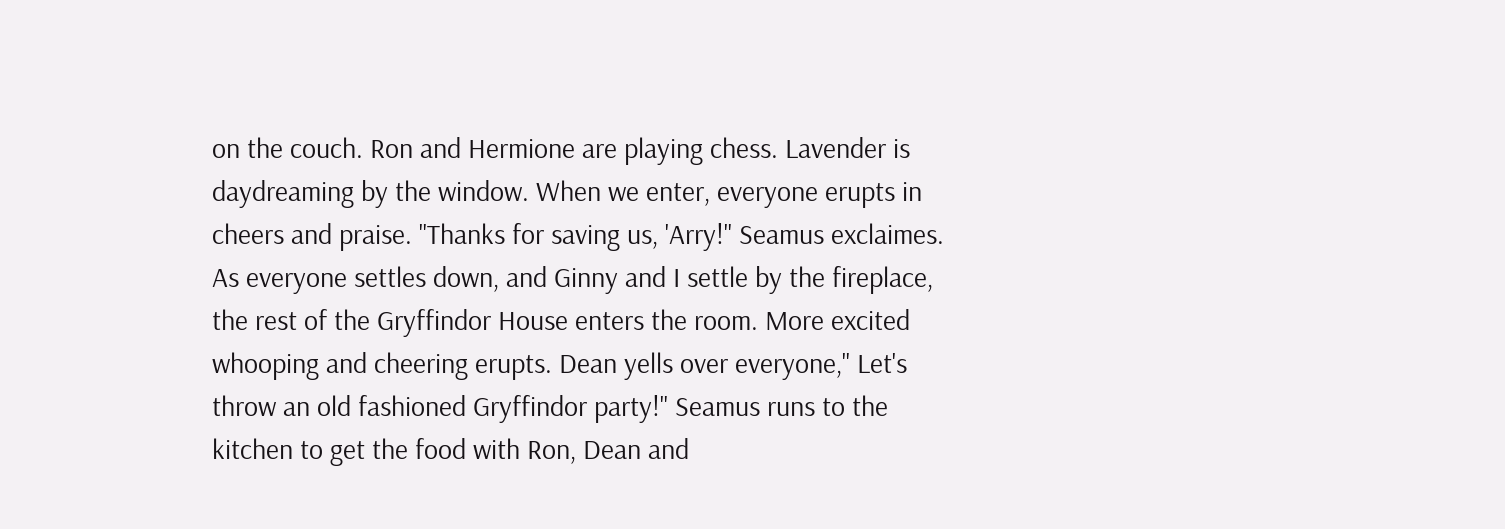on the couch. Ron and Hermione are playing chess. Lavender is daydreaming by the window. When we enter, everyone erupts in cheers and praise. "Thanks for saving us, 'Arry!" Seamus exclaimes. As everyone settles down, and Ginny and I settle by the fireplace, the rest of the Gryffindor House enters the room. More excited whooping and cheering erupts. Dean yells over everyone," Let's throw an old fashioned Gryffindor party!" Seamus runs to the kitchen to get the food with Ron, Dean and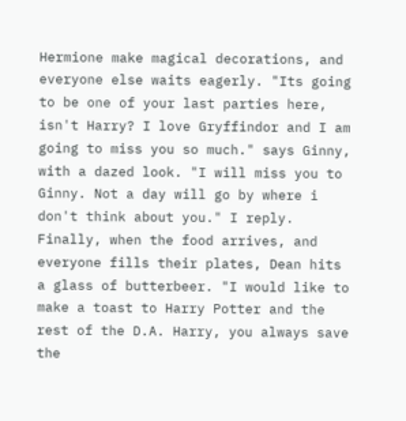Hermione make magical decorations, and everyone else waits eagerly. "Its going to be one of your last parties here, isn't Harry? I love Gryffindor and I am going to miss you so much." says Ginny, with a dazed look. "I will miss you to Ginny. Not a day will go by where i don't think about you." I reply. Finally, when the food arrives, and everyone fills their plates, Dean hits a glass of butterbeer. "I would like to make a toast to Harry Potter and the rest of the D.A. Harry, you always save the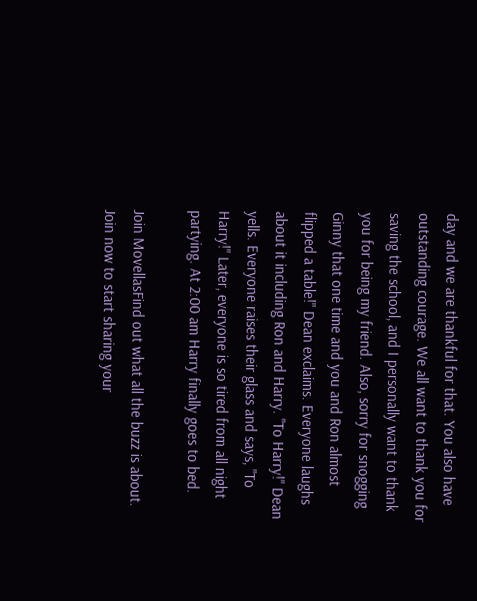day and we are thankful for that. You also have outstanding courage. We all want to thank you for saving the school, and I personally want to thank you for being my friend. Also, sorry for snogging Ginny that one time and you and Ron almost flipped a table!" Dean exclaims. Everyone laughs about it including Ron and Harry. "To Harry!" Dean yells. Everyone raises their glass and says, "To Harry!" Later, everyone is so tired from all night partying. At 2:00 am Harry finally goes to bed.

Join MovellasFind out what all the buzz is about. Join now to start sharing your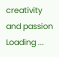creativity and passion
Loading ...